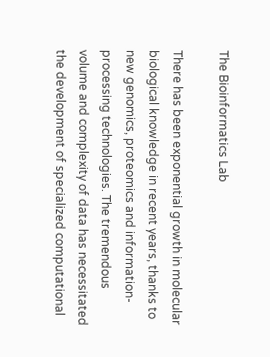The Bioinformatics Lab

There has been exponential growth in molecular biological knowledge in recent years, thanks to new genomics, proteomics and information-processing technologies. The tremendous volume and complexity of data has necessitated the development of specialized computational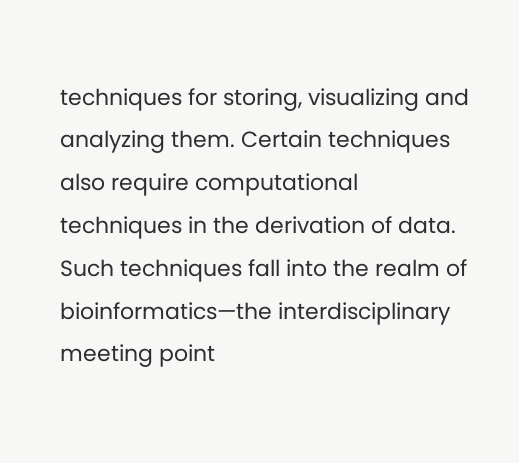techniques for storing, visualizing and analyzing them. Certain techniques also require computational techniques in the derivation of data. Such techniques fall into the realm of bioinformatics—the interdisciplinary meeting point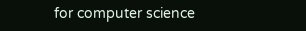for computer science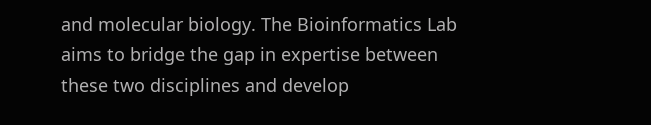and molecular biology. The Bioinformatics Lab aims to bridge the gap in expertise between these two disciplines and develop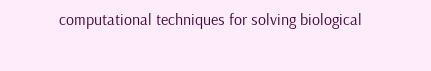computational techniques for solving biological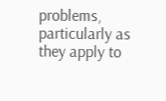problems, particularly as they apply to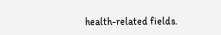health-related fields.